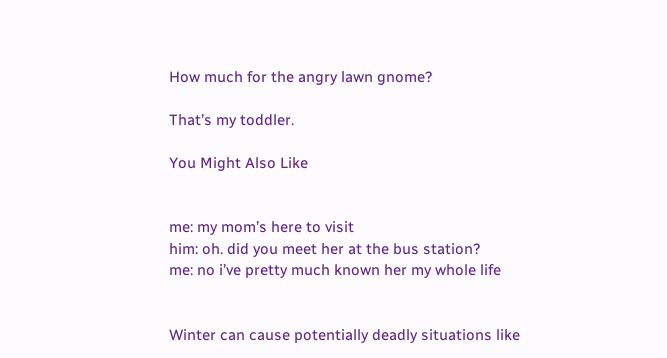How much for the angry lawn gnome?

That’s my toddler.

You Might Also Like


me: my mom’s here to visit
him: oh. did you meet her at the bus station?
me: no i’ve pretty much known her my whole life


Winter can cause potentially deadly situations like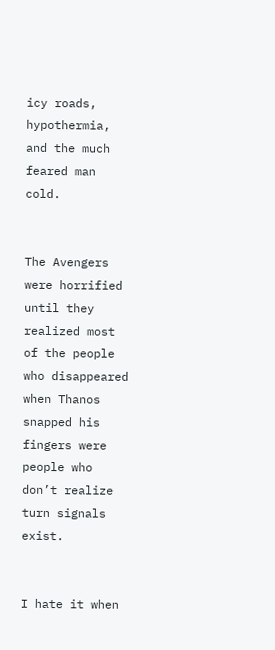icy roads, hypothermia, and the much feared man cold.


The Avengers were horrified until they realized most of the people who disappeared when Thanos snapped his fingers were people who don’t realize turn signals exist.


I hate it when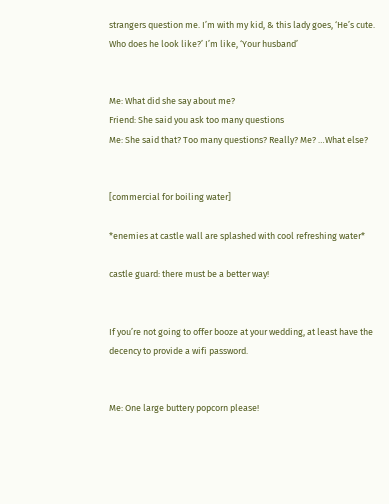strangers question me. I’m with my kid, & this lady goes, ‘He’s cute. Who does he look like?’ I’m like, ‘Your husband’


Me: What did she say about me?
Friend: She said you ask too many questions
Me: She said that? Too many questions? Really? Me? …What else?


[commercial for boiling water]

*enemies at castle wall are splashed with cool refreshing water*

castle guard: there must be a better way!


If you’re not going to offer booze at your wedding, at least have the decency to provide a wifi password.


Me: One large buttery popcorn please!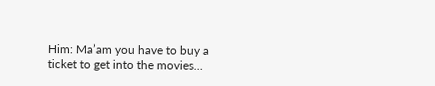Him: Ma’am you have to buy a ticket to get into the movies…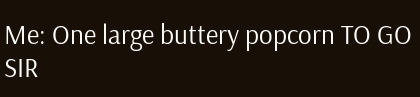Me: One large buttery popcorn TO GO SIR